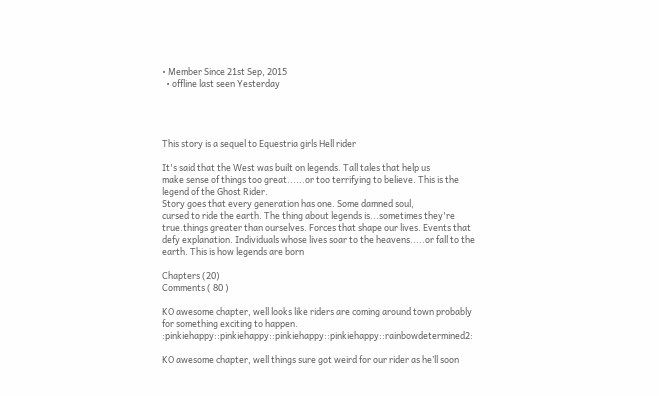• Member Since 21st Sep, 2015
  • offline last seen Yesterday




This story is a sequel to Equestria girls Hell rider

It's said that the West was built on legends. Tall tales that help us
make sense of things too great......or too terrifying to believe. This is the legend of the Ghost Rider.
Story goes that every generation has one. Some damned soul,
cursed to ride the earth. The thing about legends is...sometimes they're true.things greater than ourselves. Forces that shape our lives. Events that defy explanation. Individuals whose lives soar to the heavens.....or fall to the earth. This is how legends are born

Chapters (20)
Comments ( 80 )

KO awesome chapter, well looks like riders are coming around town probably for something exciting to happen. :pinkiehappy::pinkiehappy::pinkiehappy::pinkiehappy::rainbowdetermined2:

KO awesome chapter, well things sure got weird for our rider as he’ll soon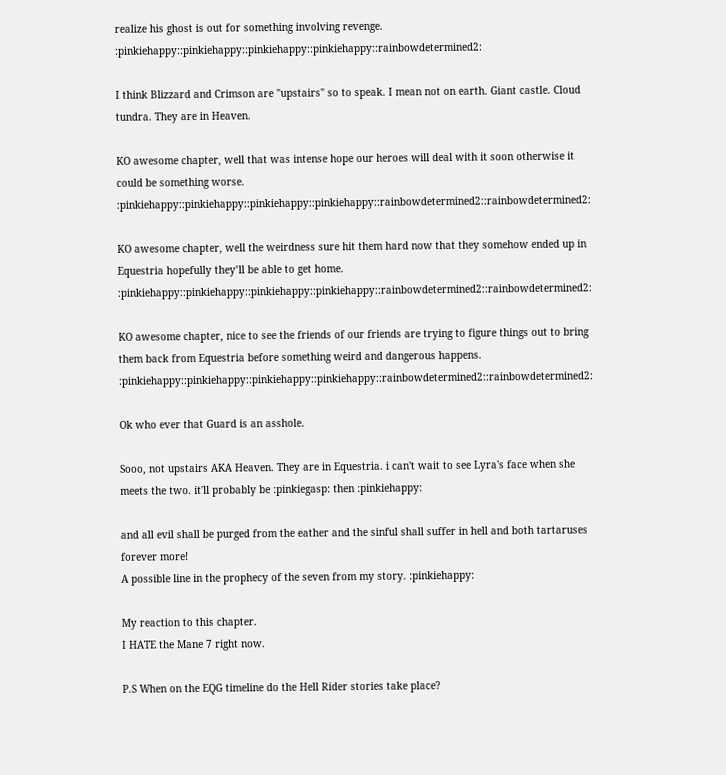realize his ghost is out for something involving revenge. :pinkiehappy::pinkiehappy::pinkiehappy::pinkiehappy::rainbowdetermined2:

I think Blizzard and Crimson are "upstairs" so to speak. I mean not on earth. Giant castle. Cloud tundra. They are in Heaven.

KO awesome chapter, well that was intense hope our heroes will deal with it soon otherwise it could be something worse. :pinkiehappy::pinkiehappy::pinkiehappy::pinkiehappy::rainbowdetermined2::rainbowdetermined2:

KO awesome chapter, well the weirdness sure hit them hard now that they somehow ended up in Equestria hopefully they’ll be able to get home. :pinkiehappy::pinkiehappy::pinkiehappy::pinkiehappy::rainbowdetermined2::rainbowdetermined2:

KO awesome chapter, nice to see the friends of our friends are trying to figure things out to bring them back from Equestria before something weird and dangerous happens. :pinkiehappy::pinkiehappy::pinkiehappy::pinkiehappy::rainbowdetermined2::rainbowdetermined2:

Ok who ever that Guard is an asshole.

Sooo, not upstairs AKA Heaven. They are in Equestria. i can't wait to see Lyra's face when she meets the two. it'll probably be :pinkiegasp: then :pinkiehappy:

and all evil shall be purged from the eather and the sinful shall suffer in hell and both tartaruses forever more!
A possible line in the prophecy of the seven from my story. :pinkiehappy:

My reaction to this chapter.
I HATE the Mane 7 right now.

P.S When on the EQG timeline do the Hell Rider stories take place?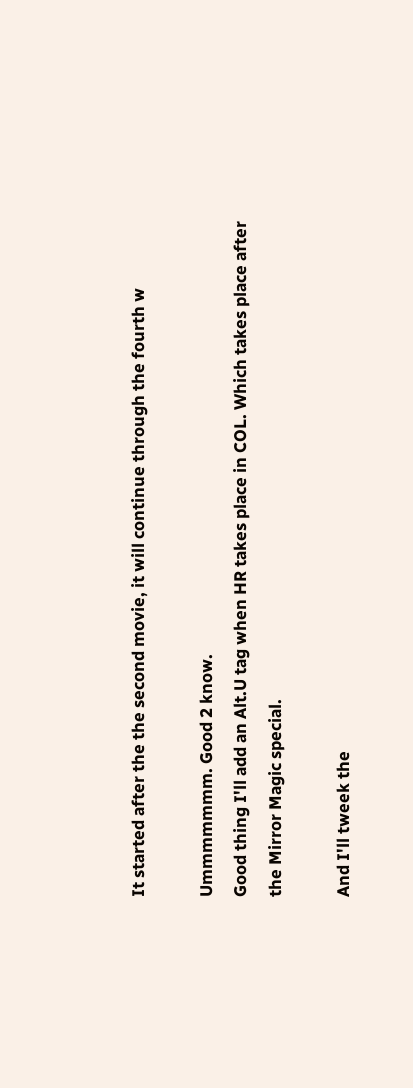It started after the the second movie, it will continue through the fourth w

Ummmmmmm. Good 2 know.
Good thing I'll add an Alt.U tag when HR takes place in COL. Which takes place after the Mirror Magic special.

And I'll tweek the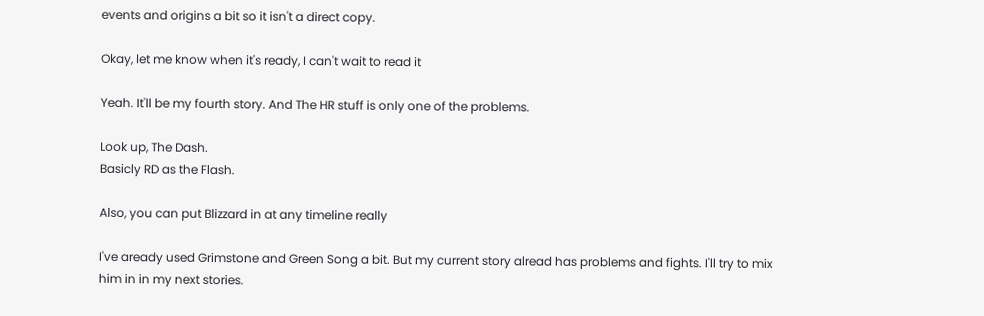events and origins a bit so it isn't a direct copy.

Okay, let me know when it's ready, I can't wait to read it

Yeah. It'll be my fourth story. And The HR stuff is only one of the problems.

Look up, The Dash.
Basicly RD as the Flash.

Also, you can put Blizzard in at any timeline really

I've aready used Grimstone and Green Song a bit. But my current story alread has problems and fights. I'll try to mix him in in my next stories.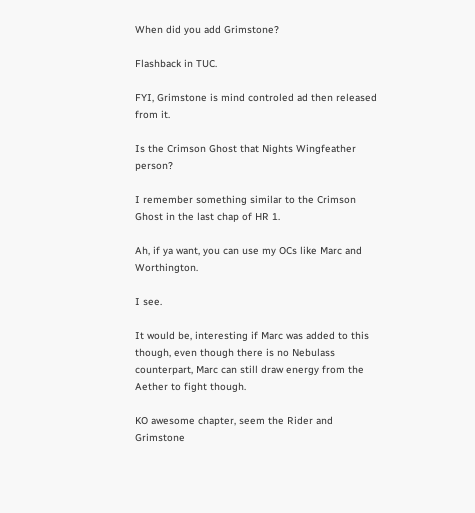When did you add Grimstone?

Flashback in TUC.

FYI, Grimstone is mind controled ad then released from it.

Is the Crimson Ghost that Nights Wingfeather person?

I remember something similar to the Crimson Ghost in the last chap of HR 1.

Ah, if ya want, you can use my OCs like Marc and Worthington.

I see.

It would be, interesting if Marc was added to this though, even though there is no Nebulass counterpart, Marc can still draw energy from the Aether to fight though.

KO awesome chapter, seem the Rider and Grimstone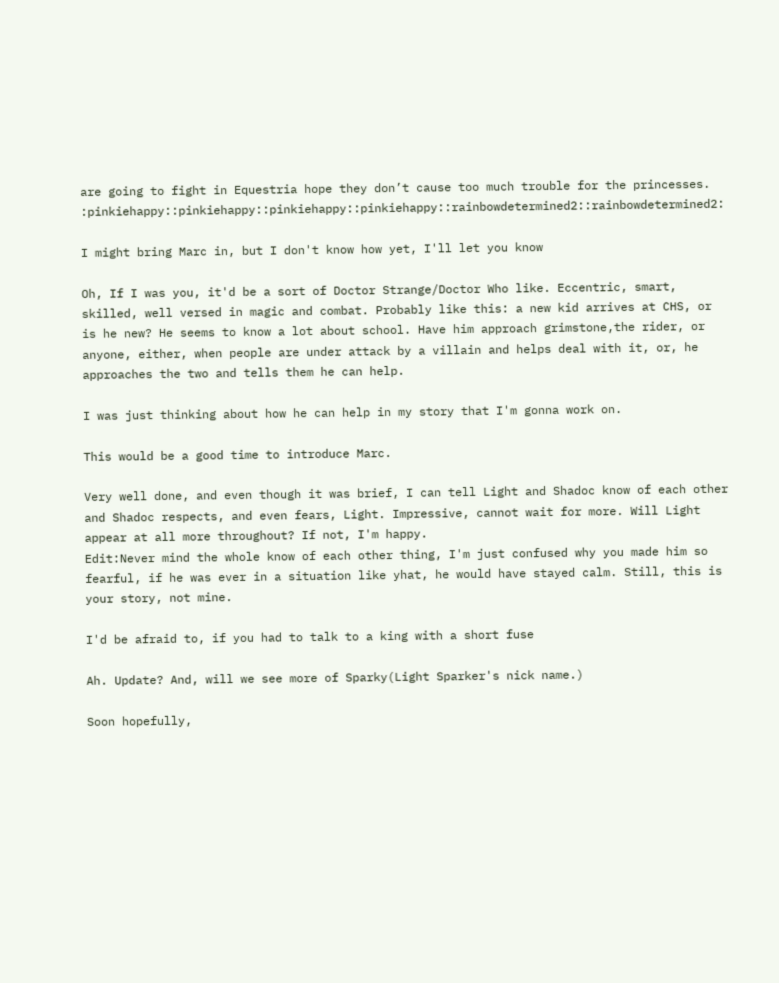are going to fight in Equestria hope they don’t cause too much trouble for the princesses. :pinkiehappy::pinkiehappy::pinkiehappy::pinkiehappy::rainbowdetermined2::rainbowdetermined2:

I might bring Marc in, but I don't know how yet, I'll let you know

Oh, If I was you, it'd be a sort of Doctor Strange/Doctor Who like. Eccentric, smart, skilled, well versed in magic and combat. Probably like this: a new kid arrives at CHS, or is he new? He seems to know a lot about school. Have him approach grimstone,the rider, or anyone, either, when people are under attack by a villain and helps deal with it, or, he approaches the two and tells them he can help.

I was just thinking about how he can help in my story that I'm gonna work on.

This would be a good time to introduce Marc.

Very well done, and even though it was brief, I can tell Light and Shadoc know of each other and Shadoc respects, and even fears, Light. Impressive, cannot wait for more. Will Light appear at all more throughout? If not, I'm happy.
Edit:Never mind the whole know of each other thing, I'm just confused why you made him so fearful, if he was ever in a situation like yhat, he would have stayed calm. Still, this is your story, not mine.

I'd be afraid to, if you had to talk to a king with a short fuse

Ah. Update? And, will we see more of Sparky(Light Sparker's nick name.)

Soon hopefully,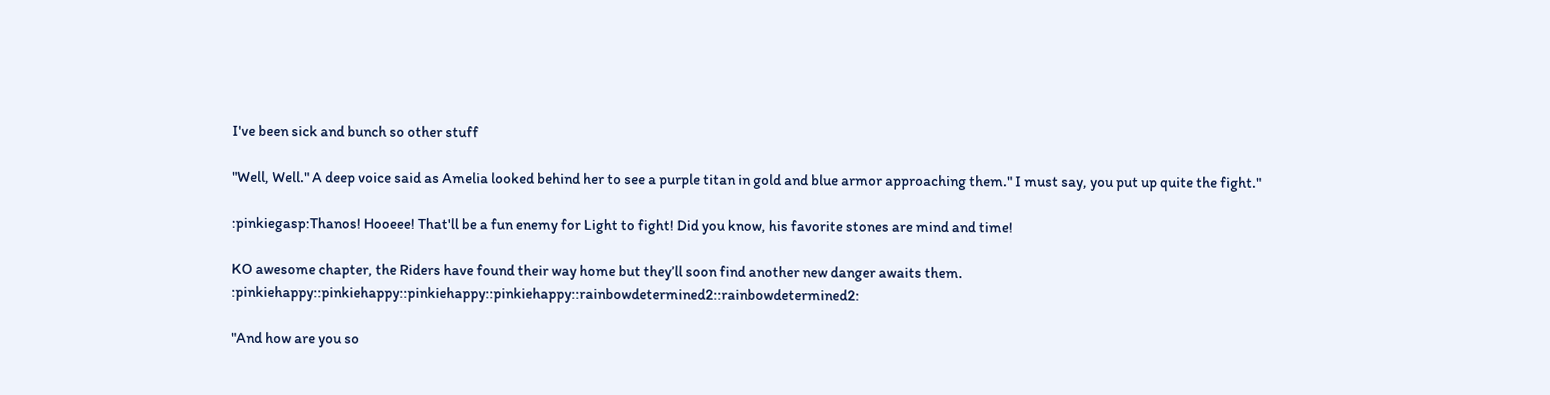I've been sick and bunch so other stuff

"Well, Well." A deep voice said as Amelia looked behind her to see a purple titan in gold and blue armor approaching them." I must say, you put up quite the fight."

:pinkiegasp:Thanos! Hooeee! That'll be a fun enemy for Light to fight! Did you know, his favorite stones are mind and time!

KO awesome chapter, the Riders have found their way home but they’ll soon find another new danger awaits them. :pinkiehappy::pinkiehappy::pinkiehappy::pinkiehappy::rainbowdetermined2::rainbowdetermined2:

"And how are you so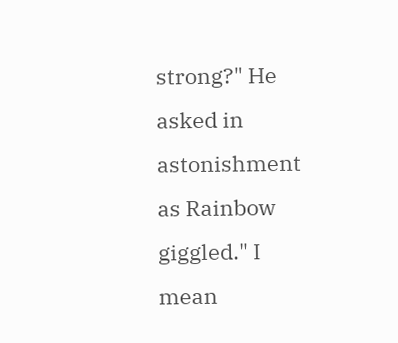strong?" He asked in astonishment as Rainbow giggled." I mean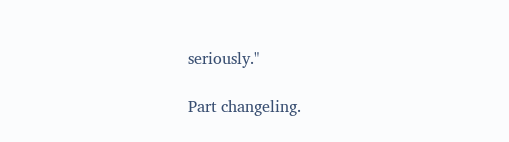seriously."

Part changeling.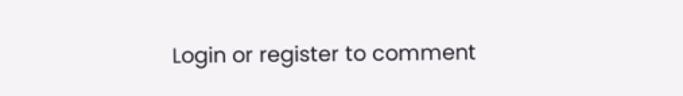Login or register to comment